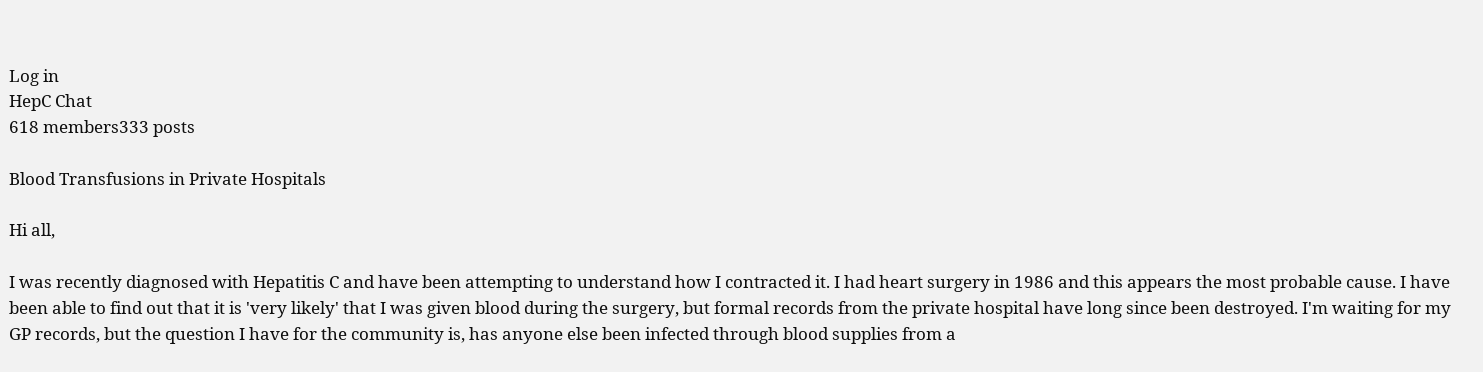Log in
HepC Chat
618 members333 posts

Blood Transfusions in Private Hospitals

Hi all,

I was recently diagnosed with Hepatitis C and have been attempting to understand how I contracted it. I had heart surgery in 1986 and this appears the most probable cause. I have been able to find out that it is 'very likely' that I was given blood during the surgery, but formal records from the private hospital have long since been destroyed. I'm waiting for my GP records, but the question I have for the community is, has anyone else been infected through blood supplies from a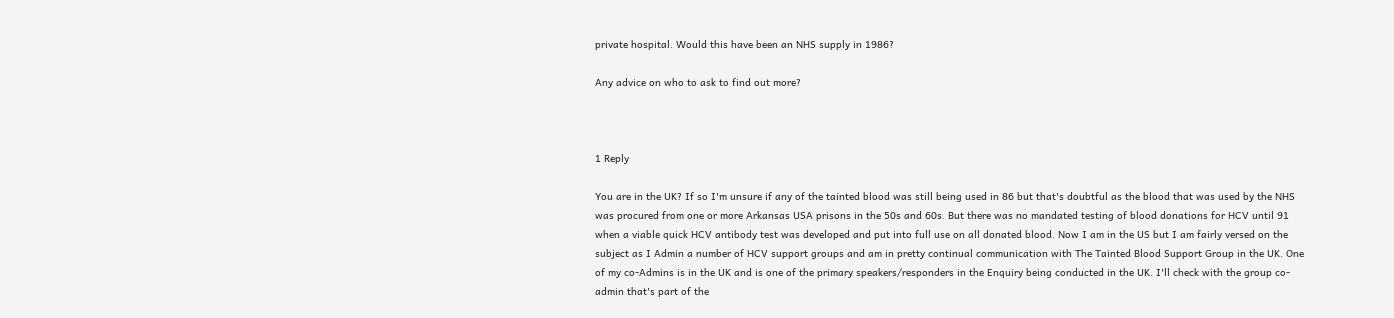private hospital. Would this have been an NHS supply in 1986?

Any advice on who to ask to find out more?



1 Reply

You are in the UK? If so I'm unsure if any of the tainted blood was still being used in 86 but that's doubtful as the blood that was used by the NHS was procured from one or more Arkansas USA prisons in the 50s and 60s. But there was no mandated testing of blood donations for HCV until 91 when a viable quick HCV antibody test was developed and put into full use on all donated blood. Now I am in the US but I am fairly versed on the subject as I Admin a number of HCV support groups and am in pretty continual communication with The Tainted Blood Support Group in the UK. One of my co-Admins is in the UK and is one of the primary speakers/responders in the Enquiry being conducted in the UK. I'll check with the group co-admin that's part of the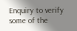Enquiry to verify some of the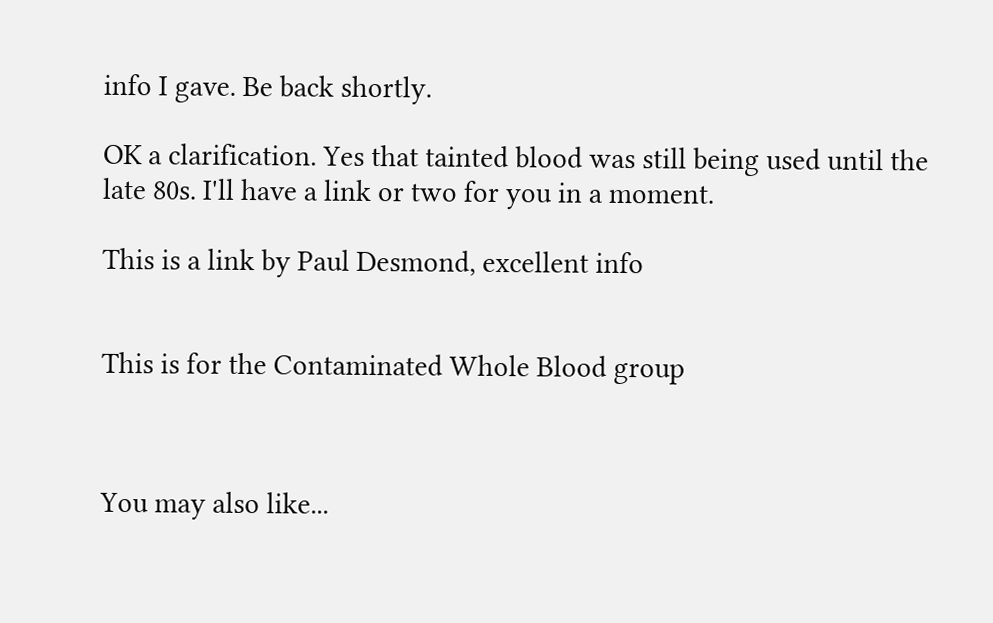info I gave. Be back shortly.

OK a clarification. Yes that tainted blood was still being used until the late 80s. I'll have a link or two for you in a moment.

This is a link by Paul Desmond, excellent info


This is for the Contaminated Whole Blood group



You may also like...